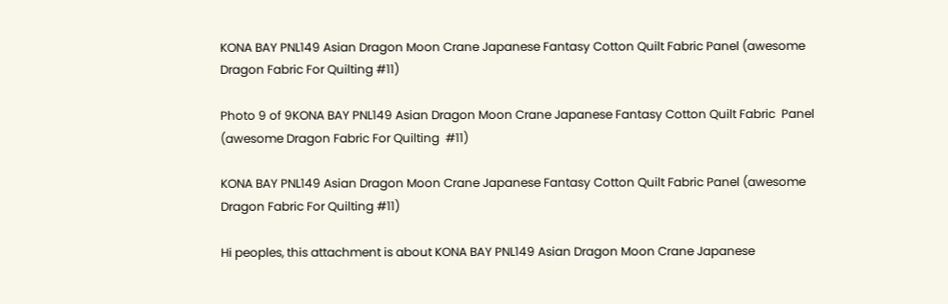KONA BAY PNL149 Asian Dragon Moon Crane Japanese Fantasy Cotton Quilt Fabric Panel (awesome Dragon Fabric For Quilting #11)

Photo 9 of 9KONA BAY PNL149 Asian Dragon Moon Crane Japanese Fantasy Cotton Quilt Fabric  Panel (awesome Dragon Fabric For Quilting  #11)

KONA BAY PNL149 Asian Dragon Moon Crane Japanese Fantasy Cotton Quilt Fabric Panel (awesome Dragon Fabric For Quilting #11)

Hi peoples, this attachment is about KONA BAY PNL149 Asian Dragon Moon Crane Japanese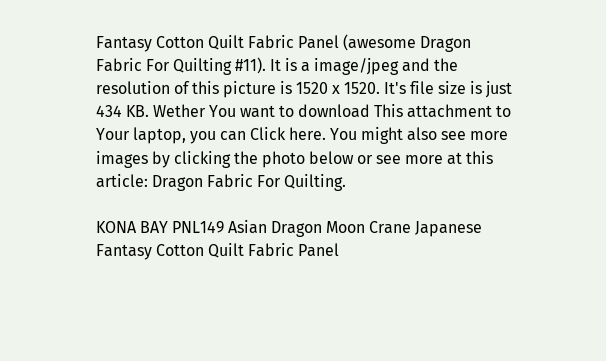Fantasy Cotton Quilt Fabric Panel (awesome Dragon Fabric For Quilting #11). It is a image/jpeg and the resolution of this picture is 1520 x 1520. It's file size is just 434 KB. Wether You want to download This attachment to Your laptop, you can Click here. You might also see more images by clicking the photo below or see more at this article: Dragon Fabric For Quilting.

KONA BAY PNL149 Asian Dragon Moon Crane Japanese Fantasy Cotton Quilt Fabric Panel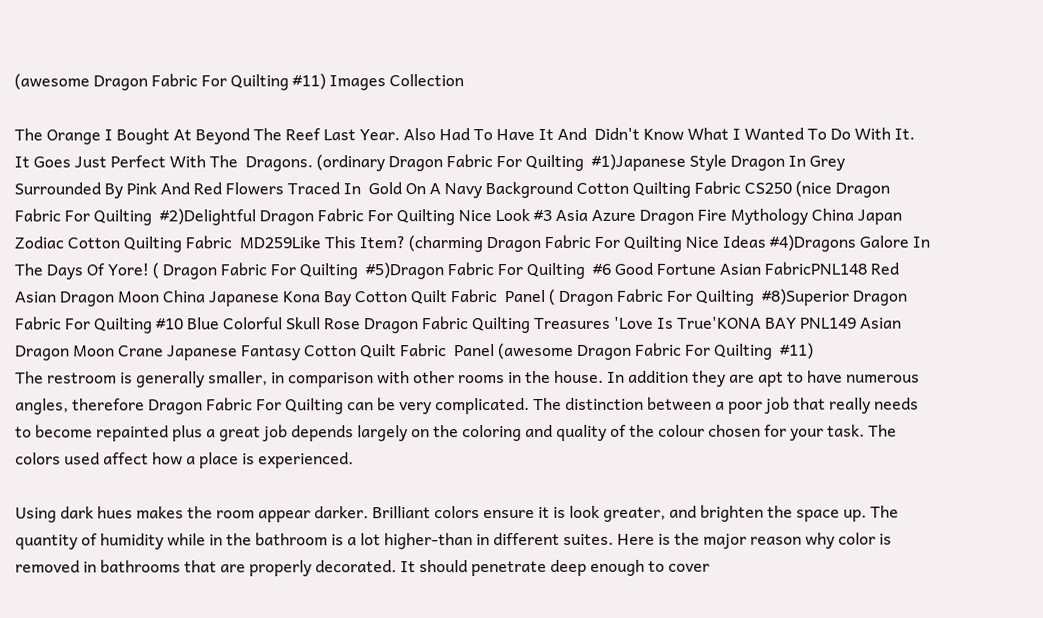(awesome Dragon Fabric For Quilting #11) Images Collection

The Orange I Bought At Beyond The Reef Last Year. Also Had To Have It And  Didn't Know What I Wanted To Do With It. It Goes Just Perfect With The  Dragons. (ordinary Dragon Fabric For Quilting  #1)Japanese Style Dragon In Grey Surrounded By Pink And Red Flowers Traced In  Gold On A Navy Background Cotton Quilting Fabric CS250 (nice Dragon Fabric For Quilting  #2)Delightful Dragon Fabric For Quilting Nice Look #3 Asia Azure Dragon Fire Mythology China Japan Zodiac Cotton Quilting Fabric  MD259Like This Item? (charming Dragon Fabric For Quilting Nice Ideas #4)Dragons Galore In The Days Of Yore! ( Dragon Fabric For Quilting  #5)Dragon Fabric For Quilting  #6 Good Fortune Asian FabricPNL148 Red Asian Dragon Moon China Japanese Kona Bay Cotton Quilt Fabric  Panel ( Dragon Fabric For Quilting  #8)Superior Dragon Fabric For Quilting #10 Blue Colorful Skull Rose Dragon Fabric Quilting Treasures 'Love Is True'KONA BAY PNL149 Asian Dragon Moon Crane Japanese Fantasy Cotton Quilt Fabric  Panel (awesome Dragon Fabric For Quilting  #11)
The restroom is generally smaller, in comparison with other rooms in the house. In addition they are apt to have numerous angles, therefore Dragon Fabric For Quilting can be very complicated. The distinction between a poor job that really needs to become repainted plus a great job depends largely on the coloring and quality of the colour chosen for your task. The colors used affect how a place is experienced.

Using dark hues makes the room appear darker. Brilliant colors ensure it is look greater, and brighten the space up. The quantity of humidity while in the bathroom is a lot higher-than in different suites. Here is the major reason why color is removed in bathrooms that are properly decorated. It should penetrate deep enough to cover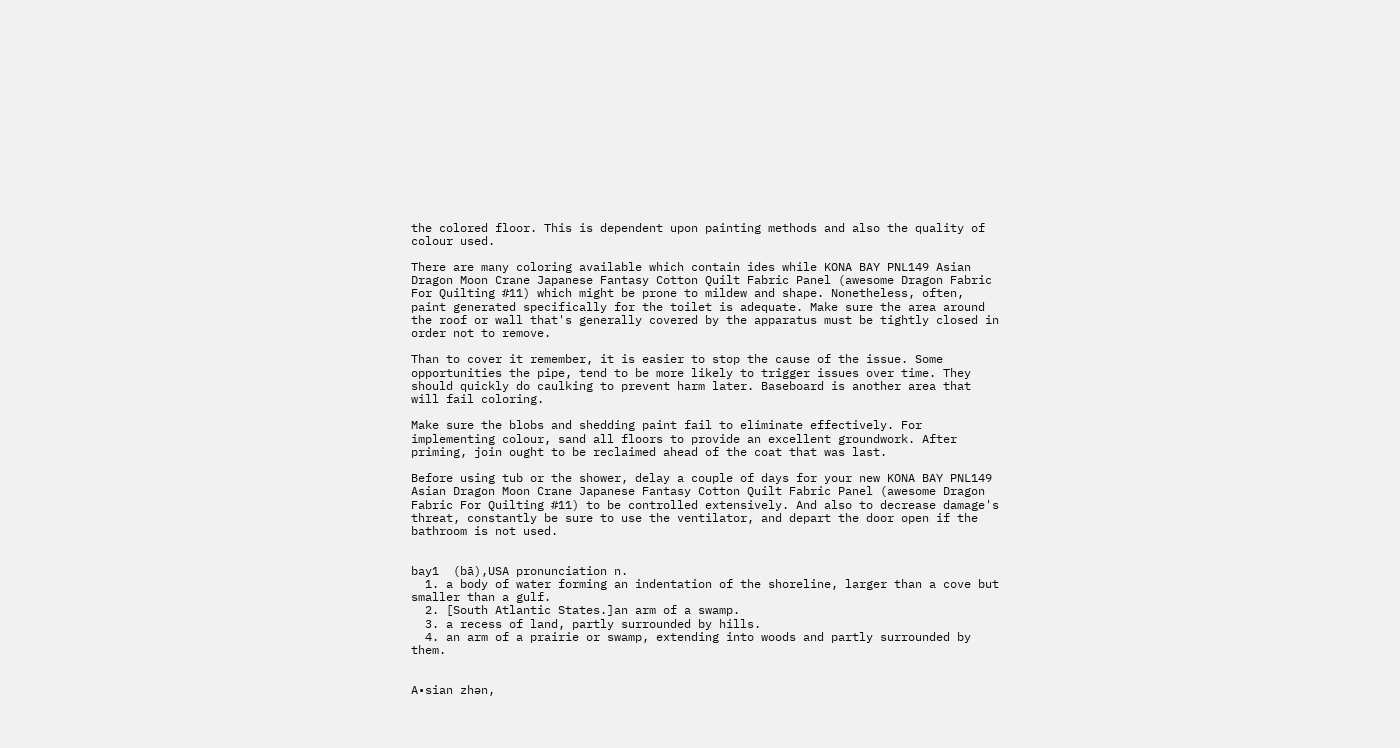the colored floor. This is dependent upon painting methods and also the quality of colour used.

There are many coloring available which contain ides while KONA BAY PNL149 Asian Dragon Moon Crane Japanese Fantasy Cotton Quilt Fabric Panel (awesome Dragon Fabric For Quilting #11) which might be prone to mildew and shape. Nonetheless, often, paint generated specifically for the toilet is adequate. Make sure the area around the roof or wall that's generally covered by the apparatus must be tightly closed in order not to remove.

Than to cover it remember, it is easier to stop the cause of the issue. Some opportunities the pipe, tend to be more likely to trigger issues over time. They should quickly do caulking to prevent harm later. Baseboard is another area that will fail coloring.

Make sure the blobs and shedding paint fail to eliminate effectively. For implementing colour, sand all floors to provide an excellent groundwork. After priming, join ought to be reclaimed ahead of the coat that was last.

Before using tub or the shower, delay a couple of days for your new KONA BAY PNL149 Asian Dragon Moon Crane Japanese Fantasy Cotton Quilt Fabric Panel (awesome Dragon Fabric For Quilting #11) to be controlled extensively. And also to decrease damage's threat, constantly be sure to use the ventilator, and depart the door open if the bathroom is not used.


bay1  (bā),USA pronunciation n.
  1. a body of water forming an indentation of the shoreline, larger than a cove but smaller than a gulf.
  2. [South Atlantic States.]an arm of a swamp.
  3. a recess of land, partly surrounded by hills.
  4. an arm of a prairie or swamp, extending into woods and partly surrounded by them.


A•sian zhən,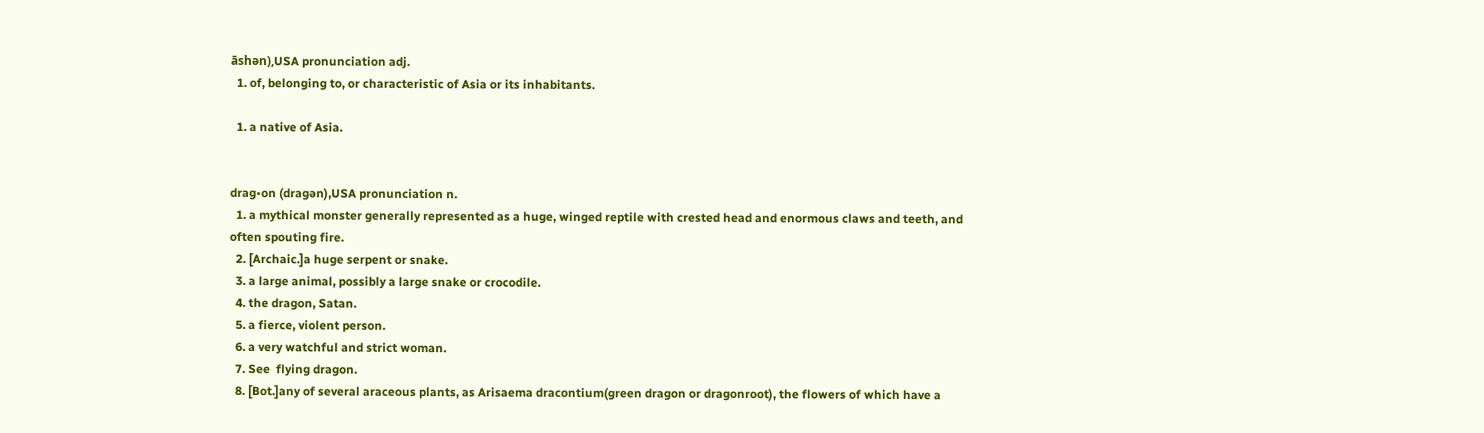āshən),USA pronunciation adj.
  1. of, belonging to, or characteristic of Asia or its inhabitants.

  1. a native of Asia.


drag•on (dragən),USA pronunciation n.
  1. a mythical monster generally represented as a huge, winged reptile with crested head and enormous claws and teeth, and often spouting fire.
  2. [Archaic.]a huge serpent or snake.
  3. a large animal, possibly a large snake or crocodile.
  4. the dragon, Satan.
  5. a fierce, violent person.
  6. a very watchful and strict woman.
  7. See  flying dragon.
  8. [Bot.]any of several araceous plants, as Arisaema dracontium(green dragon or dragonroot), the flowers of which have a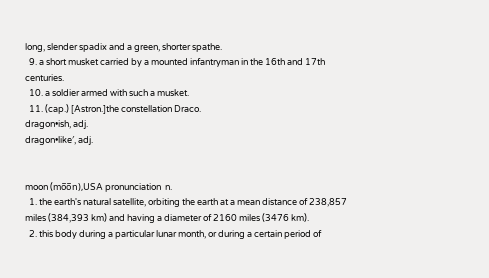long, slender spadix and a green, shorter spathe.
  9. a short musket carried by a mounted infantryman in the 16th and 17th centuries.
  10. a soldier armed with such a musket.
  11. (cap.) [Astron.]the constellation Draco.
dragon•ish, adj.
dragon•like′, adj.


moon (mo̅o̅n),USA pronunciation  n.
  1. the earth's natural satellite, orbiting the earth at a mean distance of 238,857 miles (384,393 km) and having a diameter of 2160 miles (3476 km).
  2. this body during a particular lunar month, or during a certain period of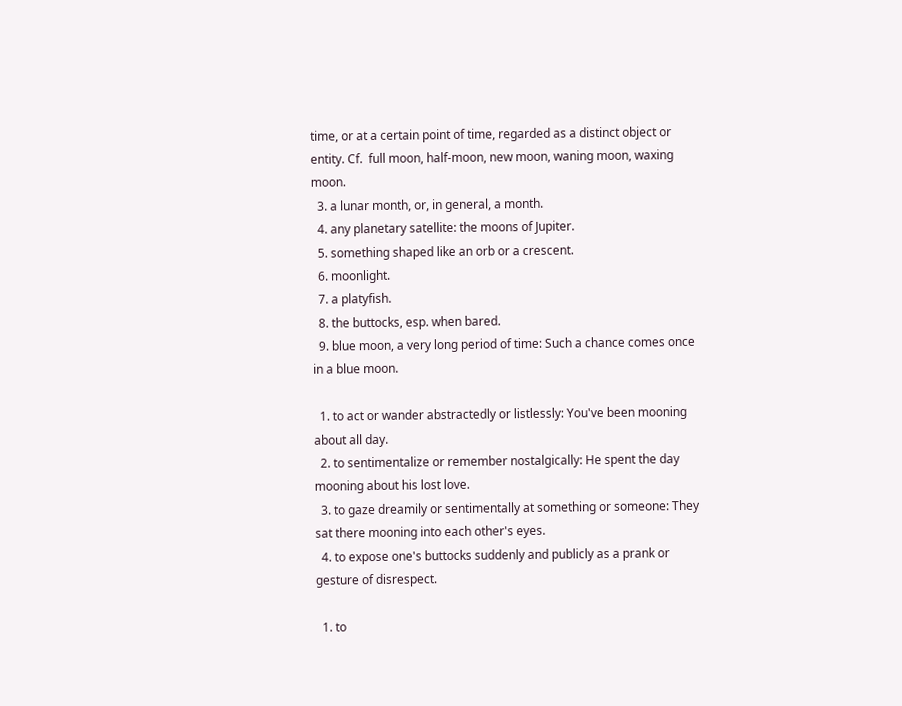time, or at a certain point of time, regarded as a distinct object or entity. Cf.  full moon, half-moon, new moon, waning moon, waxing moon.
  3. a lunar month, or, in general, a month.
  4. any planetary satellite: the moons of Jupiter.
  5. something shaped like an orb or a crescent.
  6. moonlight.
  7. a platyfish.
  8. the buttocks, esp. when bared.
  9. blue moon, a very long period of time: Such a chance comes once in a blue moon.

  1. to act or wander abstractedly or listlessly: You've been mooning about all day.
  2. to sentimentalize or remember nostalgically: He spent the day mooning about his lost love.
  3. to gaze dreamily or sentimentally at something or someone: They sat there mooning into each other's eyes.
  4. to expose one's buttocks suddenly and publicly as a prank or gesture of disrespect.

  1. to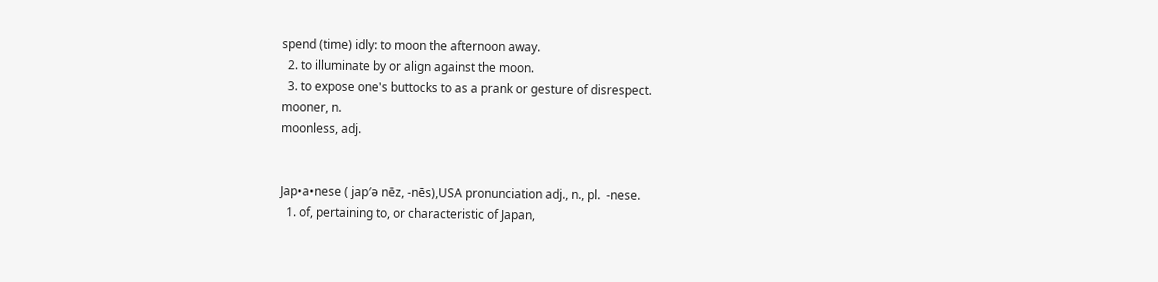spend (time) idly: to moon the afternoon away.
  2. to illuminate by or align against the moon.
  3. to expose one's buttocks to as a prank or gesture of disrespect.
mooner, n.
moonless, adj.


Jap•a•nese ( jap′ə nēz, -nēs),USA pronunciation adj., n., pl.  -nese.
  1. of, pertaining to, or characteristic of Japan,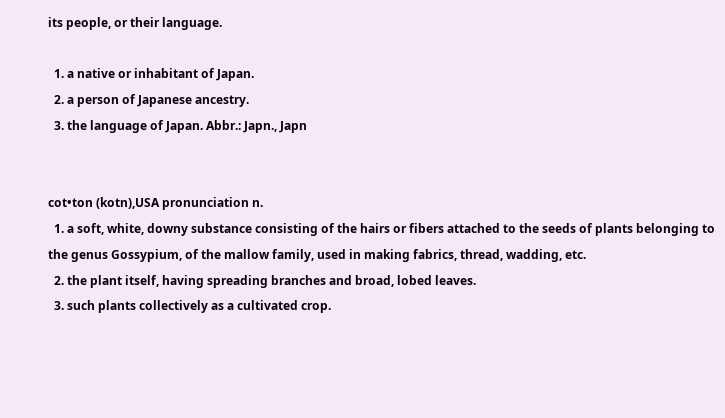its people, or their language.

  1. a native or inhabitant of Japan.
  2. a person of Japanese ancestry.
  3. the language of Japan. Abbr.: Japn., Japn


cot•ton (kotn),USA pronunciation n.
  1. a soft, white, downy substance consisting of the hairs or fibers attached to the seeds of plants belonging to the genus Gossypium, of the mallow family, used in making fabrics, thread, wadding, etc.
  2. the plant itself, having spreading branches and broad, lobed leaves.
  3. such plants collectively as a cultivated crop.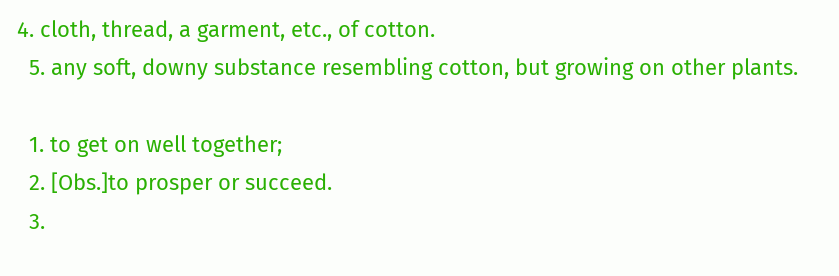4. cloth, thread, a garment, etc., of cotton.
  5. any soft, downy substance resembling cotton, but growing on other plants.

  1. to get on well together;
  2. [Obs.]to prosper or succeed.
  3.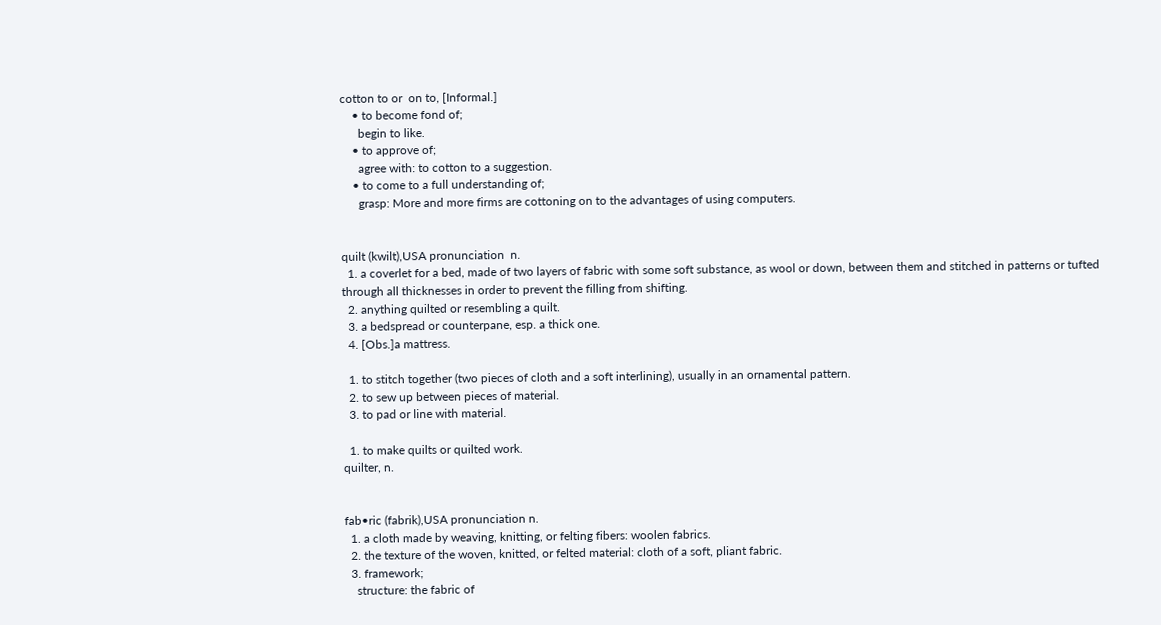cotton to or  on to, [Informal.]
    • to become fond of;
      begin to like.
    • to approve of;
      agree with: to cotton to a suggestion.
    • to come to a full understanding of;
      grasp: More and more firms are cottoning on to the advantages of using computers.


quilt (kwilt),USA pronunciation  n.
  1. a coverlet for a bed, made of two layers of fabric with some soft substance, as wool or down, between them and stitched in patterns or tufted through all thicknesses in order to prevent the filling from shifting.
  2. anything quilted or resembling a quilt.
  3. a bedspread or counterpane, esp. a thick one.
  4. [Obs.]a mattress.

  1. to stitch together (two pieces of cloth and a soft interlining), usually in an ornamental pattern.
  2. to sew up between pieces of material.
  3. to pad or line with material.

  1. to make quilts or quilted work.
quilter, n.


fab•ric (fabrik),USA pronunciation n.
  1. a cloth made by weaving, knitting, or felting fibers: woolen fabrics.
  2. the texture of the woven, knitted, or felted material: cloth of a soft, pliant fabric.
  3. framework;
    structure: the fabric of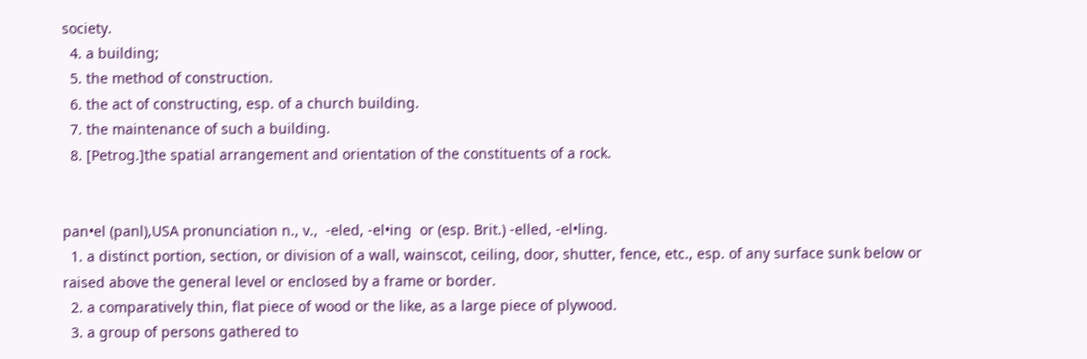society.
  4. a building;
  5. the method of construction.
  6. the act of constructing, esp. of a church building.
  7. the maintenance of such a building.
  8. [Petrog.]the spatial arrangement and orientation of the constituents of a rock.


pan•el (panl),USA pronunciation n., v.,  -eled, -el•ing  or (esp. Brit.) -elled, -el•ling.
  1. a distinct portion, section, or division of a wall, wainscot, ceiling, door, shutter, fence, etc., esp. of any surface sunk below or raised above the general level or enclosed by a frame or border.
  2. a comparatively thin, flat piece of wood or the like, as a large piece of plywood.
  3. a group of persons gathered to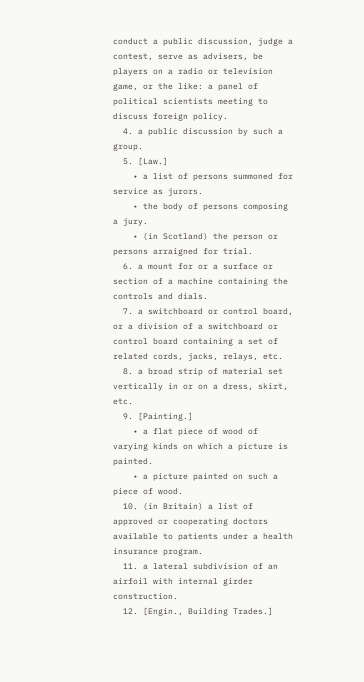conduct a public discussion, judge a contest, serve as advisers, be players on a radio or television game, or the like: a panel of political scientists meeting to discuss foreign policy.
  4. a public discussion by such a group.
  5. [Law.]
    • a list of persons summoned for service as jurors.
    • the body of persons composing a jury.
    • (in Scotland) the person or persons arraigned for trial.
  6. a mount for or a surface or section of a machine containing the controls and dials.
  7. a switchboard or control board, or a division of a switchboard or control board containing a set of related cords, jacks, relays, etc.
  8. a broad strip of material set vertically in or on a dress, skirt, etc.
  9. [Painting.]
    • a flat piece of wood of varying kinds on which a picture is painted.
    • a picture painted on such a piece of wood.
  10. (in Britain) a list of approved or cooperating doctors available to patients under a health insurance program.
  11. a lateral subdivision of an airfoil with internal girder construction.
  12. [Engin., Building Trades.]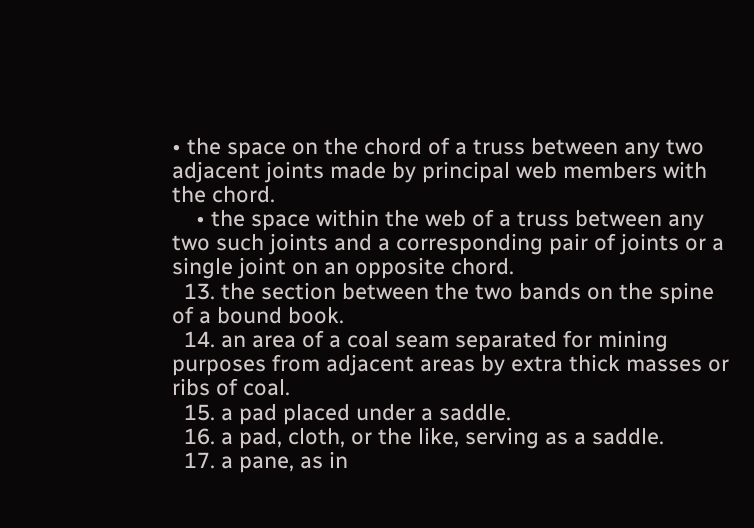• the space on the chord of a truss between any two adjacent joints made by principal web members with the chord.
    • the space within the web of a truss between any two such joints and a corresponding pair of joints or a single joint on an opposite chord.
  13. the section between the two bands on the spine of a bound book.
  14. an area of a coal seam separated for mining purposes from adjacent areas by extra thick masses or ribs of coal.
  15. a pad placed under a saddle.
  16. a pad, cloth, or the like, serving as a saddle.
  17. a pane, as in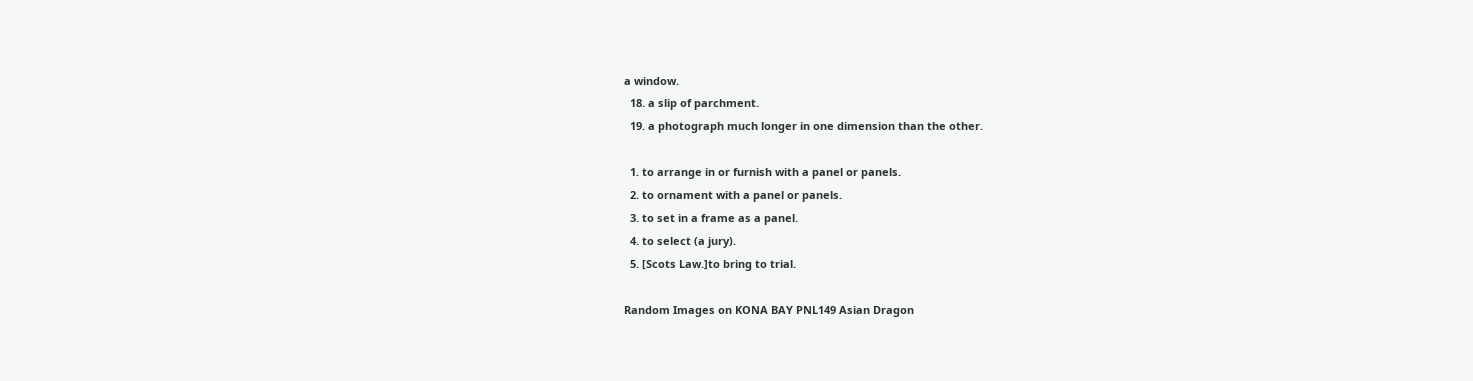a window.
  18. a slip of parchment.
  19. a photograph much longer in one dimension than the other.

  1. to arrange in or furnish with a panel or panels.
  2. to ornament with a panel or panels.
  3. to set in a frame as a panel.
  4. to select (a jury).
  5. [Scots Law.]to bring to trial.

Random Images on KONA BAY PNL149 Asian Dragon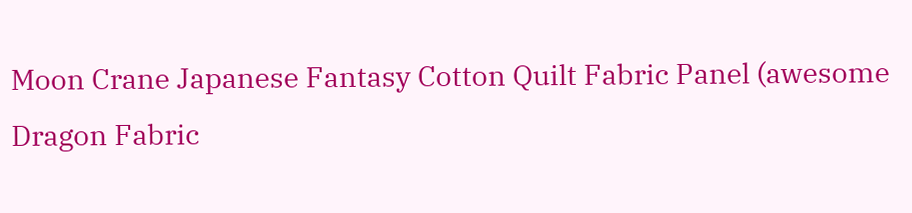Moon Crane Japanese Fantasy Cotton Quilt Fabric Panel (awesome Dragon Fabric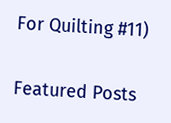For Quilting #11)

Featured Posts